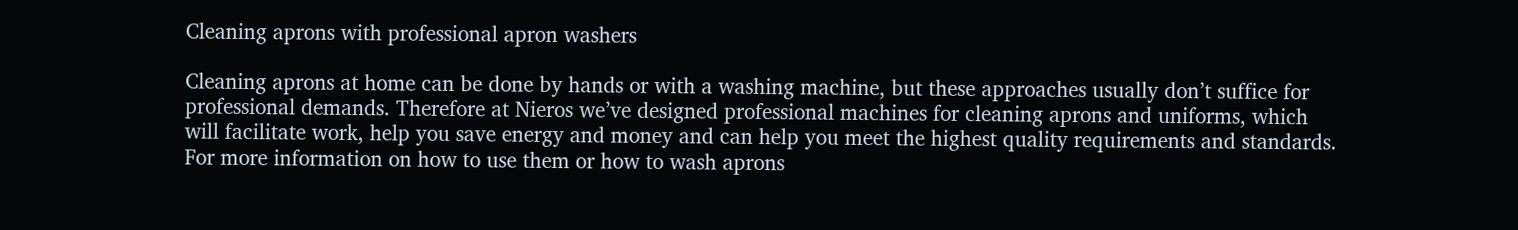Cleaning aprons with professional apron washers

Cleaning aprons at home can be done by hands or with a washing machine, but these approaches usually don’t suffice for professional demands. Therefore at Nieros we’ve designed professional machines for cleaning aprons and uniforms, which will facilitate work, help you save energy and money and can help you meet the highest quality requirements and standards. For more information on how to use them or how to wash aprons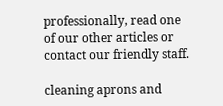professionally, read one of our other articles or contact our friendly staff.

cleaning aprons and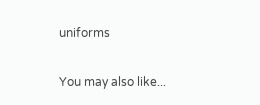uniforms

You may also like...